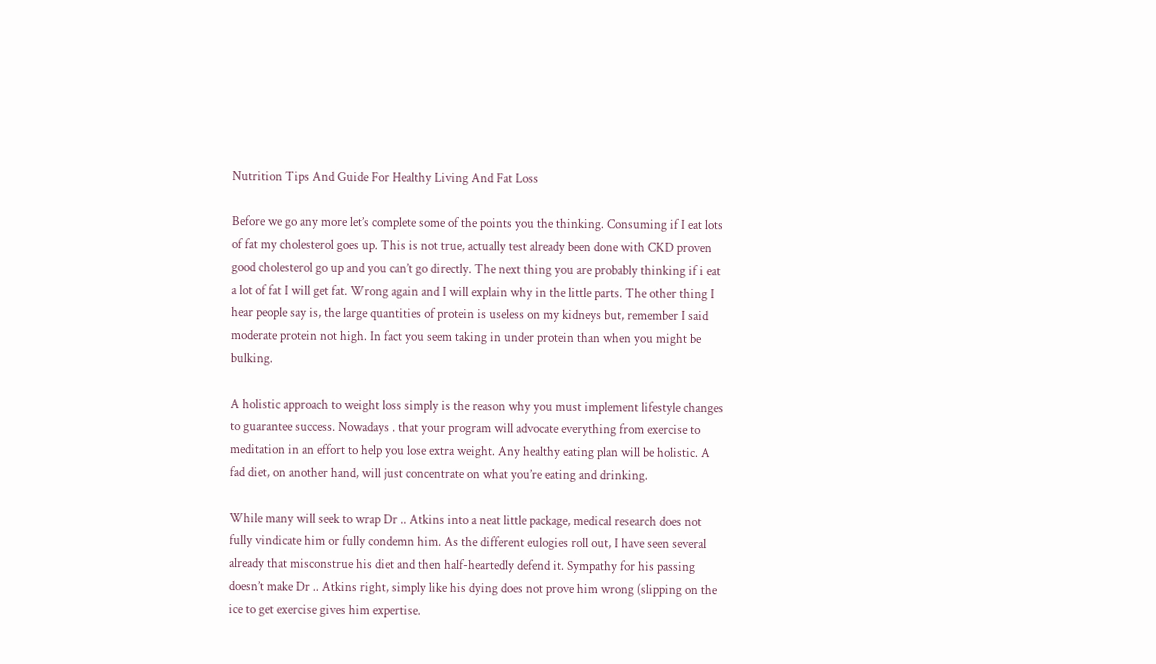Nutrition Tips And Guide For Healthy Living And Fat Loss

Before we go any more let’s complete some of the points you the thinking. Consuming if I eat lots of fat my cholesterol goes up. This is not true, actually test already been done with CKD proven good cholesterol go up and you can’t go directly. The next thing you are probably thinking if i eat a lot of fat I will get fat. Wrong again and I will explain why in the little parts. The other thing I hear people say is, the large quantities of protein is useless on my kidneys but, remember I said moderate protein not high. In fact you seem taking in under protein than when you might be bulking.

A holistic approach to weight loss simply is the reason why you must implement lifestyle changes to guarantee success. Nowadays . that your program will advocate everything from exercise to meditation in an effort to help you lose extra weight. Any healthy eating plan will be holistic. A fad diet, on another hand, will just concentrate on what you’re eating and drinking.

While many will seek to wrap Dr .. Atkins into a neat little package, medical research does not fully vindicate him or fully condemn him. As the different eulogies roll out, I have seen several already that misconstrue his diet and then half-heartedly defend it. Sympathy for his passing doesn’t make Dr .. Atkins right, simply like his dying does not prove him wrong (slipping on the ice to get exercise gives him expertise.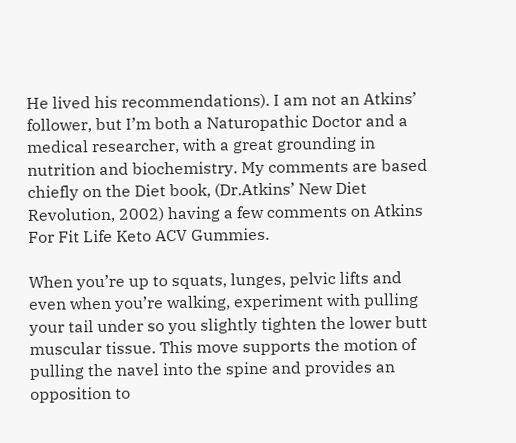He lived his recommendations). I am not an Atkins’ follower, but I’m both a Naturopathic Doctor and a medical researcher, with a great grounding in nutrition and biochemistry. My comments are based chiefly on the Diet book, (Dr.Atkins’ New Diet Revolution, 2002) having a few comments on Atkins For Fit Life Keto ACV Gummies.

When you’re up to squats, lunges, pelvic lifts and even when you’re walking, experiment with pulling your tail under so you slightly tighten the lower butt muscular tissue. This move supports the motion of pulling the navel into the spine and provides an opposition to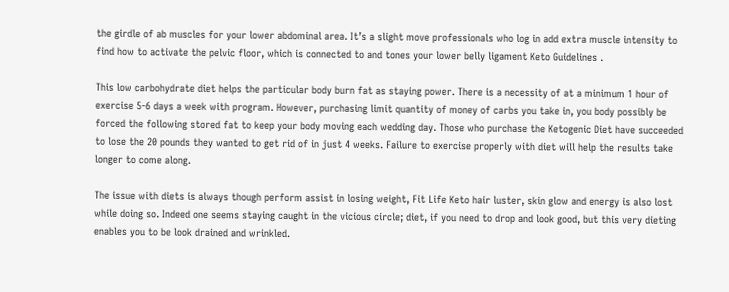the girdle of ab muscles for your lower abdominal area. It’s a slight move professionals who log in add extra muscle intensity to find how to activate the pelvic floor, which is connected to and tones your lower belly ligament Keto Guidelines .

This low carbohydrate diet helps the particular body burn fat as staying power. There is a necessity of at a minimum 1 hour of exercise 5-6 days a week with program. However, purchasing limit quantity of money of carbs you take in, you body possibly be forced the following stored fat to keep your body moving each wedding day. Those who purchase the Ketogenic Diet have succeeded to lose the 20 pounds they wanted to get rid of in just 4 weeks. Failure to exercise properly with diet will help the results take longer to come along.

The issue with diets is always though perform assist in losing weight, Fit Life Keto hair luster, skin glow and energy is also lost while doing so. Indeed one seems staying caught in the vicious circle; diet, if you need to drop and look good, but this very dieting enables you to be look drained and wrinkled.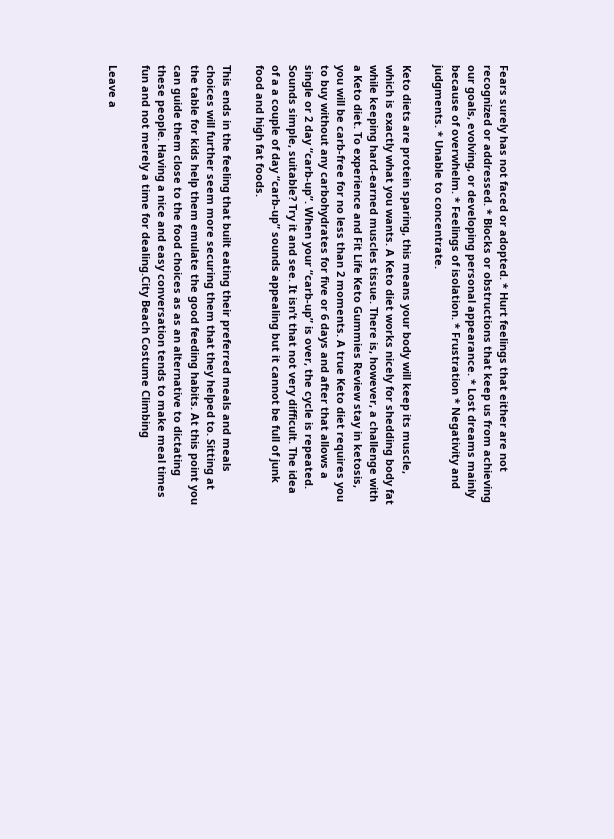Fears surely has not faced or adopted. * Hurt feelings that either are not recognized or addressed. * Blocks or obstructions that keep us from achieving our goals, evolving, or developing personal appearance. * Lost dreams mainly because of overwhelm. * Feelings of isolation. * Frustration * Negativity and judgments. * Unable to concentrate.

Keto diets are protein sparing, this means your body will keep its muscle, which is exactly what you wants. A Keto diet works nicely for shedding body fat while keeping hard-earned muscles tissue. There is, however, a challenge with a Keto diet. To experience and Fit Life Keto Gummies Review stay in ketosis, you will be carb-free for no less than 2 moments. A true Keto diet requires you to buy without any carbohydrates for five or 6 days and after that allows a single or 2 day “carb-up”. When your “carb-up” is over, the cycle is repeated. Sounds simple, suitable? Try it and see. It isn’t that not very difficult. The idea of a a couple of day “carb-up” sounds appealing but it cannot be full of junk food and high fat foods.

This ends in the feeling that built eating their preferred meals and meals choices will further seem more securing them that they helped to. Sitting at the table for kids help them emulate the good feeding habits. At this point you can guide them close to the food choices as as an alternative to dictating these people. Having a nice and easy conversation tends to make meal times fun and not merely a time for dealing.City Beach Costume Climbing

Leave a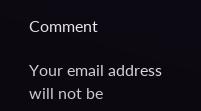Comment

Your email address will not be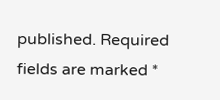published. Required fields are marked *